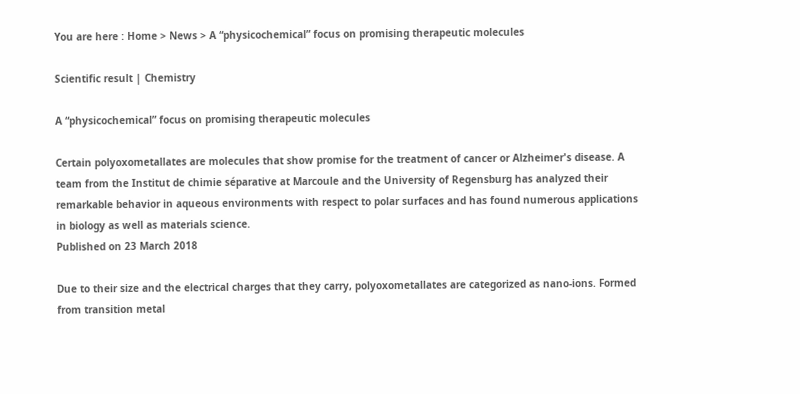You are here : Home > News > A “physicochemical” focus on promising therapeutic molecules

Scientific result | Chemistry

A “physicochemical” focus on promising therapeutic molecules

Certain polyoxometallates are molecules that show promise for the treatment of cancer or Alzheimer's disease. A team from the Institut de chimie séparative at Marcoule and the University of Regensburg has analyzed their remarkable behavior in aqueous environments with respect to polar surfaces and has found numerous applications in biology as well as materials science.
Published on 23 March 2018

Due to their size and the electrical charges that they carry, polyoxometallates are categorized as nano-ions. Formed from transition metal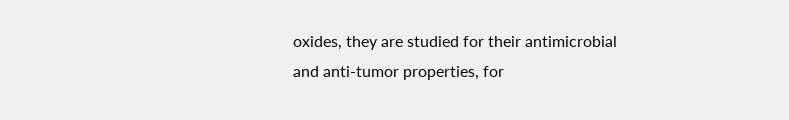oxides, they are studied for their antimicrobial and anti-tumor properties, for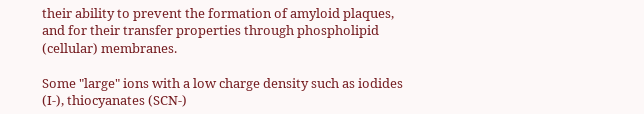their ability to prevent the formation of amyloid plaques, and for their transfer properties through phospholipid (cellular) membranes.

Some "large" ions with a low charge density such as iodides (I-), thiocyanates (SCN-)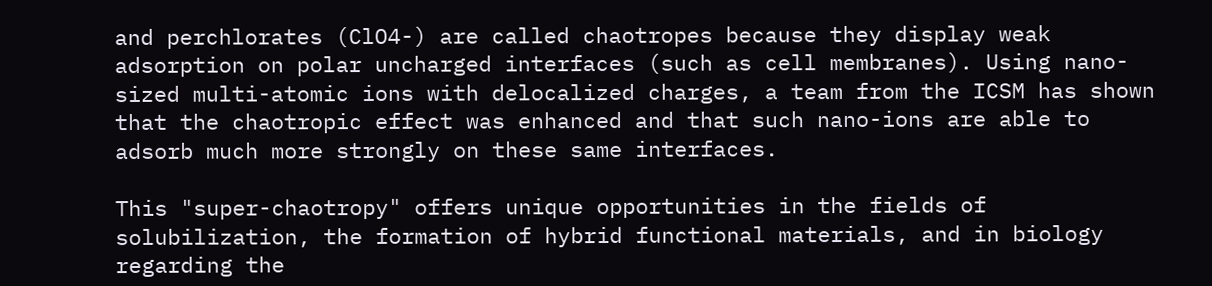and perchlorates (ClO4-) are called chaotropes because they display weak adsorption on polar uncharged interfaces (such as cell membranes). Using nano-sized multi-atomic ions with delocalized charges, a team from the ICSM has shown that the chaotropic effect was enhanced and that such nano-ions are able to adsorb much more strongly on these same interfaces.

This "super-chaotropy" offers unique opportunities in the fields of solubilization, the formation of hybrid functional materials, and in biology regarding the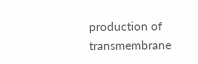production of transmembrane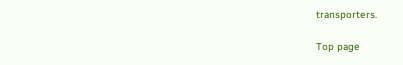transporters.

Top page